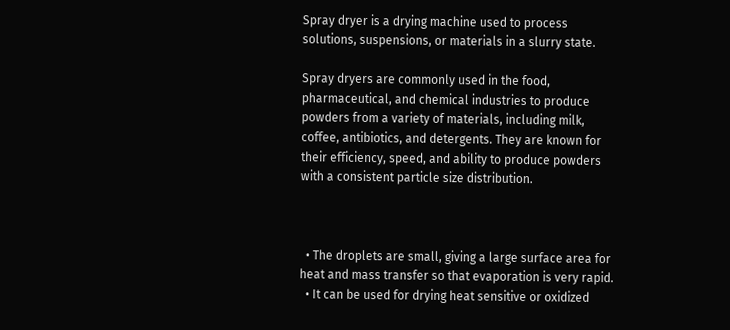Spray dryer is a drying machine used to process solutions, suspensions, or materials in a slurry state.

Spray dryers are commonly used in the food, pharmaceutical, and chemical industries to produce powders from a variety of materials, including milk, coffee, antibiotics, and detergents. They are known for their efficiency, speed, and ability to produce powders with a consistent particle size distribution.



  • The droplets are small, giving a large surface area for heat and mass transfer so that evaporation is very rapid.
  • It can be used for drying heat sensitive or oxidized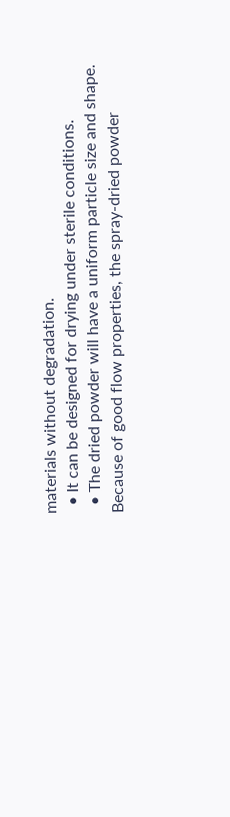materials without degradation.
  • It can be designed for drying under sterile conditions.
  • The dried powder will have a uniform particle size and shape. Because of good flow properties, the spray-dried powder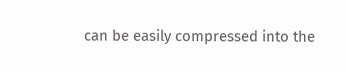can be easily compressed into the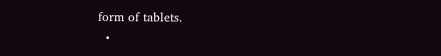form of tablets.
  •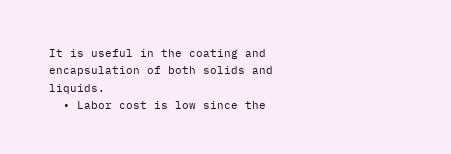It is useful in the coating and encapsulation of both solids and liquids.
  • Labor cost is low since the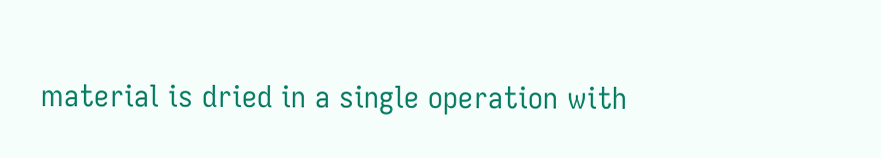material is dried in a single operation with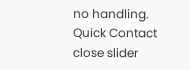no handling.
Quick Contact
close slider